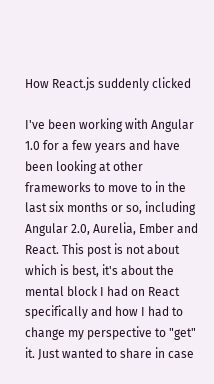How React.js suddenly clicked

I've been working with Angular 1.0 for a few years and have been looking at other frameworks to move to in the last six months or so, including Angular 2.0, Aurelia, Ember and React. This post is not about which is best, it's about the mental block I had on React specifically and how I had to change my perspective to "get" it. Just wanted to share in case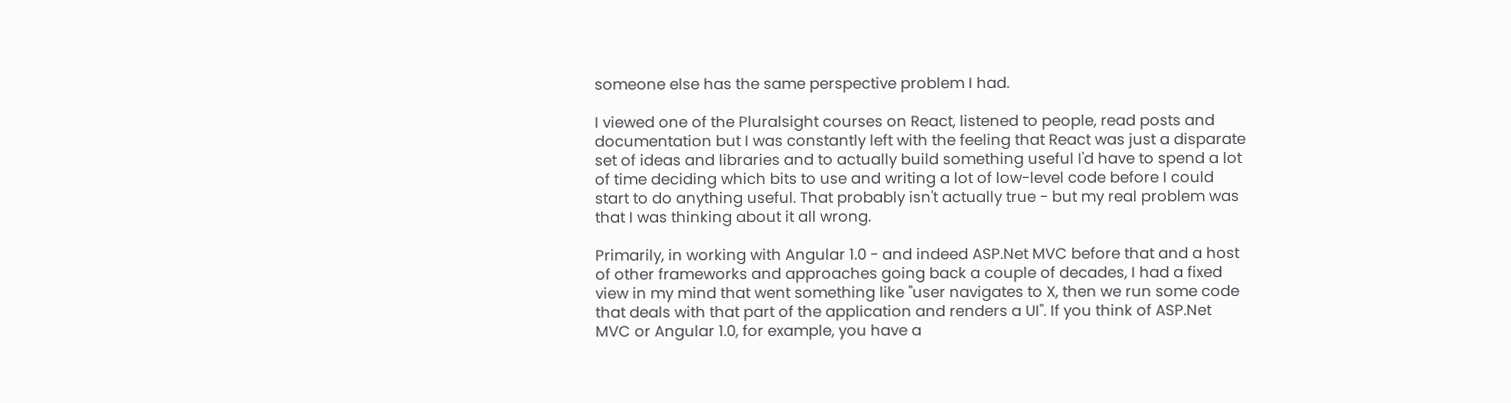someone else has the same perspective problem I had.

I viewed one of the Pluralsight courses on React, listened to people, read posts and documentation but I was constantly left with the feeling that React was just a disparate set of ideas and libraries and to actually build something useful I'd have to spend a lot of time deciding which bits to use and writing a lot of low-level code before I could start to do anything useful. That probably isn't actually true - but my real problem was that I was thinking about it all wrong.

Primarily, in working with Angular 1.0 - and indeed ASP.Net MVC before that and a host of other frameworks and approaches going back a couple of decades, I had a fixed view in my mind that went something like "user navigates to X, then we run some code that deals with that part of the application and renders a UI". If you think of ASP.Net MVC or Angular 1.0, for example, you have a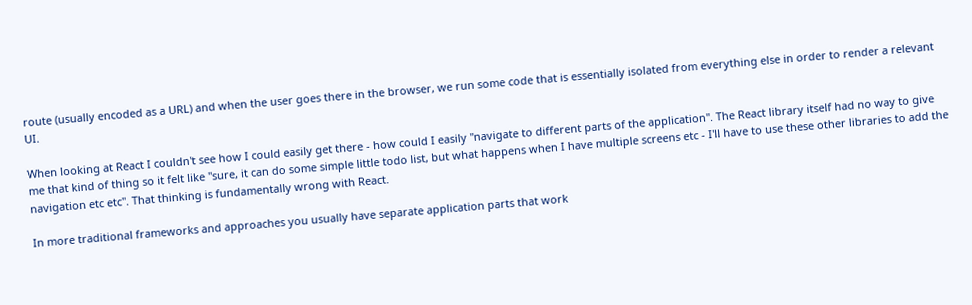route (usually encoded as a URL) and when the user goes there in the browser, we run some code that is essentially isolated from everything else in order to render a relevant UI.

When looking at React I couldn't see how I could easily get there - how could I easily "navigate to different parts of the application". The React library itself had no way to give me that kind of thing so it felt like "sure, it can do some simple little todo list, but what happens when I have multiple screens etc - I'll have to use these other libraries to add the navigation etc etc". That thinking is fundamentally wrong with React.

In more traditional frameworks and approaches you usually have separate application parts that work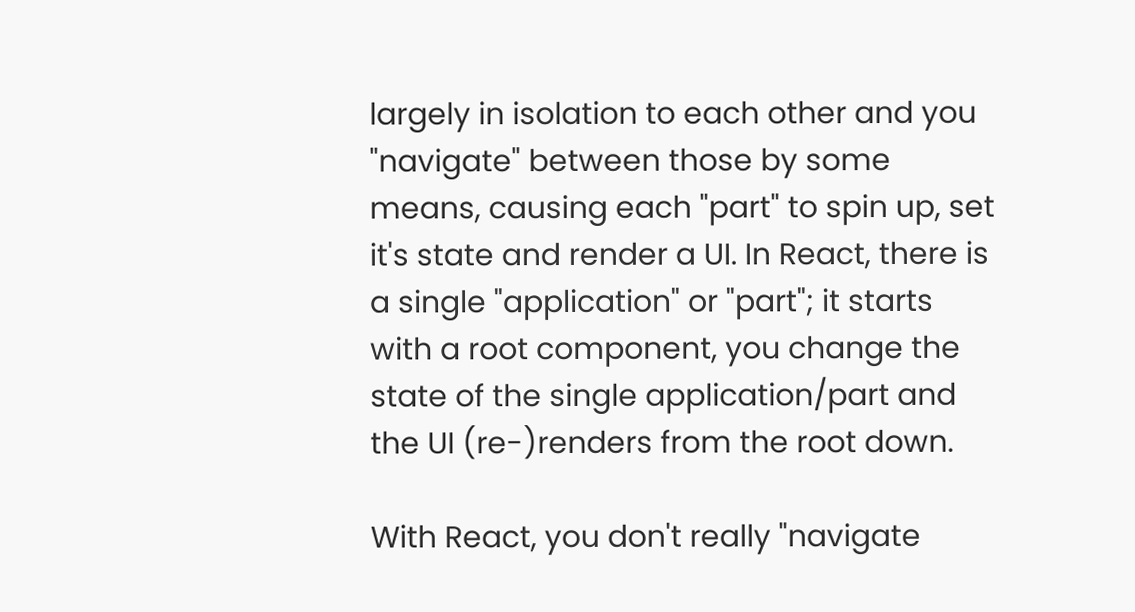largely in isolation to each other and you "navigate" between those by some means, causing each "part" to spin up, set it's state and render a UI. In React, there is a single "application" or "part"; it starts with a root component, you change the state of the single application/part and the UI (re-)renders from the root down.

With React, you don't really "navigate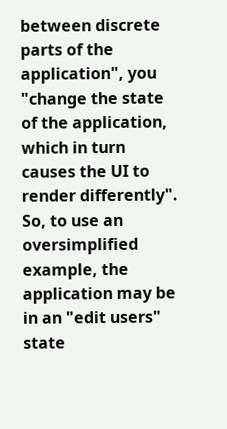between discrete parts of the application", you "change the state of the application, which in turn causes the UI to render differently".
So, to use an oversimplified example, the application may be in an "edit users" state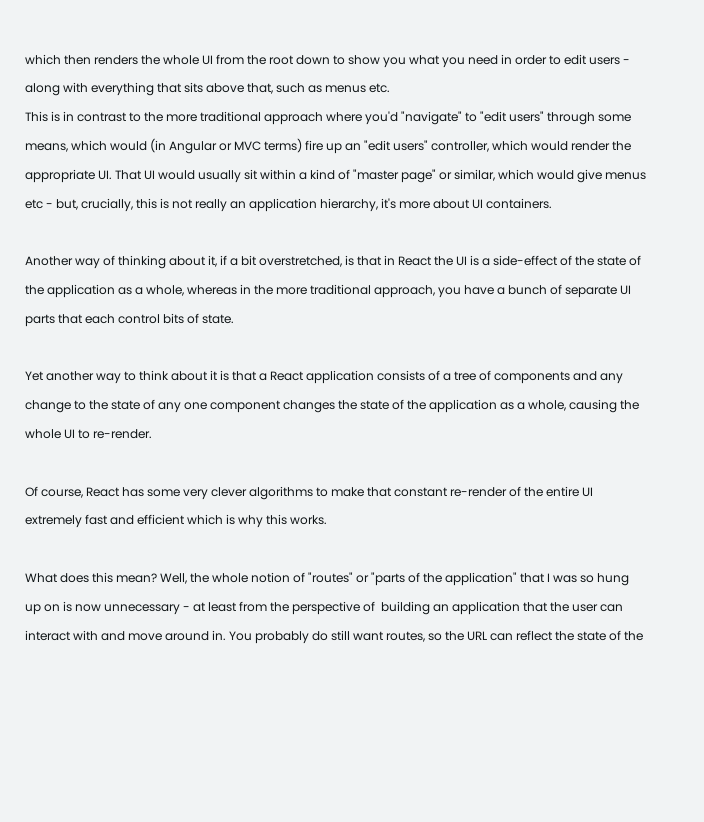which then renders the whole UI from the root down to show you what you need in order to edit users - along with everything that sits above that, such as menus etc.
This is in contrast to the more traditional approach where you'd "navigate" to "edit users" through some means, which would (in Angular or MVC terms) fire up an "edit users" controller, which would render the appropriate UI. That UI would usually sit within a kind of "master page" or similar, which would give menus etc - but, crucially, this is not really an application hierarchy, it's more about UI containers.

Another way of thinking about it, if a bit overstretched, is that in React the UI is a side-effect of the state of the application as a whole, whereas in the more traditional approach, you have a bunch of separate UI parts that each control bits of state.

Yet another way to think about it is that a React application consists of a tree of components and any change to the state of any one component changes the state of the application as a whole, causing the whole UI to re-render.

Of course, React has some very clever algorithms to make that constant re-render of the entire UI extremely fast and efficient which is why this works.

What does this mean? Well, the whole notion of "routes" or "parts of the application" that I was so hung up on is now unnecessary - at least from the perspective of  building an application that the user can interact with and move around in. You probably do still want routes, so the URL can reflect the state of the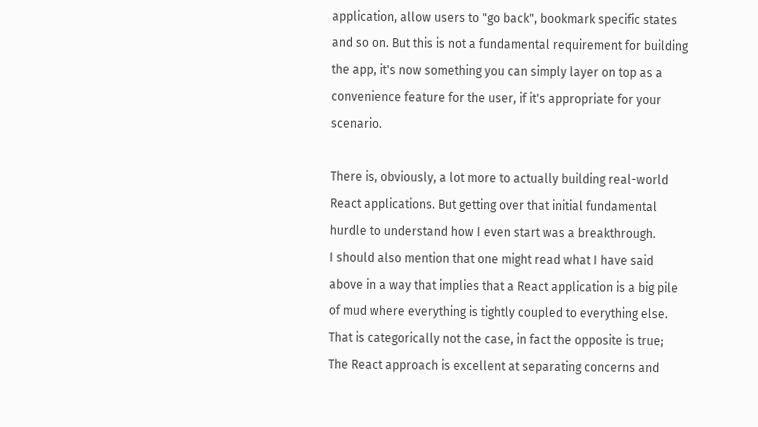application, allow users to "go back", bookmark specific states and so on. But this is not a fundamental requirement for building the app, it's now something you can simply layer on top as a convenience feature for the user, if it's appropriate for your scenario.

There is, obviously, a lot more to actually building real-world React applications. But getting over that initial fundamental hurdle to understand how I even start was a breakthrough.
I should also mention that one might read what I have said above in a way that implies that a React application is a big pile of mud where everything is tightly coupled to everything else. That is categorically not the case, in fact the opposite is true; The React approach is excellent at separating concerns and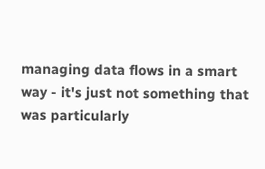managing data flows in a smart way - it's just not something that was particularly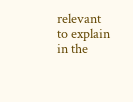relevant to explain in the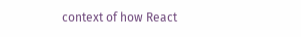context of how React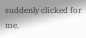suddenly clicked for me.